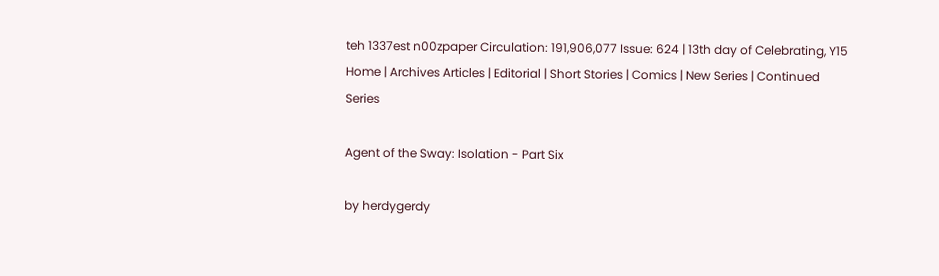teh 1337est n00zpaper Circulation: 191,906,077 Issue: 624 | 13th day of Celebrating, Y15
Home | Archives Articles | Editorial | Short Stories | Comics | New Series | Continued Series

Agent of the Sway: Isolation - Part Six

by herdygerdy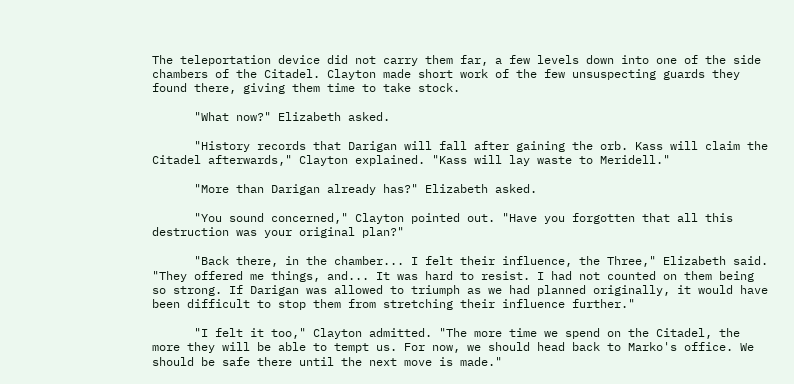The teleportation device did not carry them far, a few levels down into one of the side chambers of the Citadel. Clayton made short work of the few unsuspecting guards they found there, giving them time to take stock.

      "What now?" Elizabeth asked.

      "History records that Darigan will fall after gaining the orb. Kass will claim the Citadel afterwards," Clayton explained. "Kass will lay waste to Meridell."

      "More than Darigan already has?" Elizabeth asked.

      "You sound concerned," Clayton pointed out. "Have you forgotten that all this destruction was your original plan?"

      "Back there, in the chamber... I felt their influence, the Three," Elizabeth said. "They offered me things, and... It was hard to resist. I had not counted on them being so strong. If Darigan was allowed to triumph as we had planned originally, it would have been difficult to stop them from stretching their influence further."

      "I felt it too," Clayton admitted. "The more time we spend on the Citadel, the more they will be able to tempt us. For now, we should head back to Marko's office. We should be safe there until the next move is made."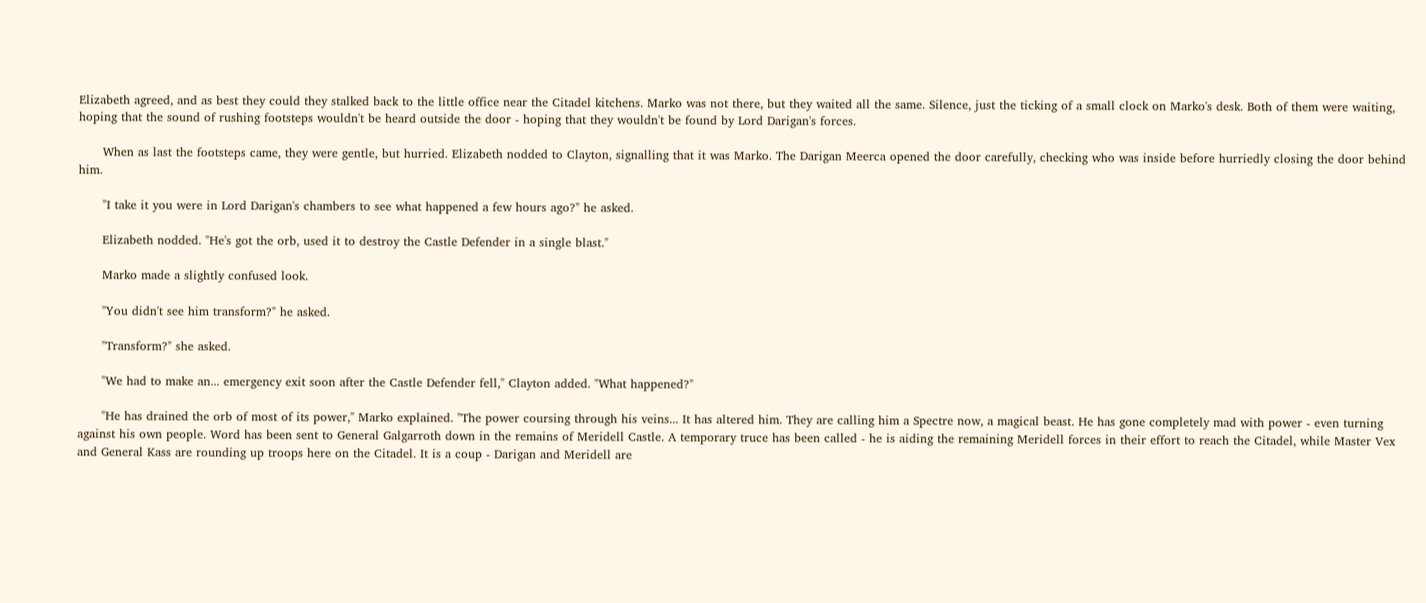Elizabeth agreed, and as best they could they stalked back to the little office near the Citadel kitchens. Marko was not there, but they waited all the same. Silence, just the ticking of a small clock on Marko's desk. Both of them were waiting, hoping that the sound of rushing footsteps wouldn't be heard outside the door - hoping that they wouldn't be found by Lord Darigan's forces.

      When as last the footsteps came, they were gentle, but hurried. Elizabeth nodded to Clayton, signalling that it was Marko. The Darigan Meerca opened the door carefully, checking who was inside before hurriedly closing the door behind him.

      "I take it you were in Lord Darigan's chambers to see what happened a few hours ago?" he asked.

      Elizabeth nodded. "He's got the orb, used it to destroy the Castle Defender in a single blast."

      Marko made a slightly confused look.

      "You didn't see him transform?" he asked.

      "Transform?" she asked.

      "We had to make an... emergency exit soon after the Castle Defender fell," Clayton added. "What happened?"

      "He has drained the orb of most of its power," Marko explained. "The power coursing through his veins... It has altered him. They are calling him a Spectre now, a magical beast. He has gone completely mad with power - even turning against his own people. Word has been sent to General Galgarroth down in the remains of Meridell Castle. A temporary truce has been called - he is aiding the remaining Meridell forces in their effort to reach the Citadel, while Master Vex and General Kass are rounding up troops here on the Citadel. It is a coup - Darigan and Meridell are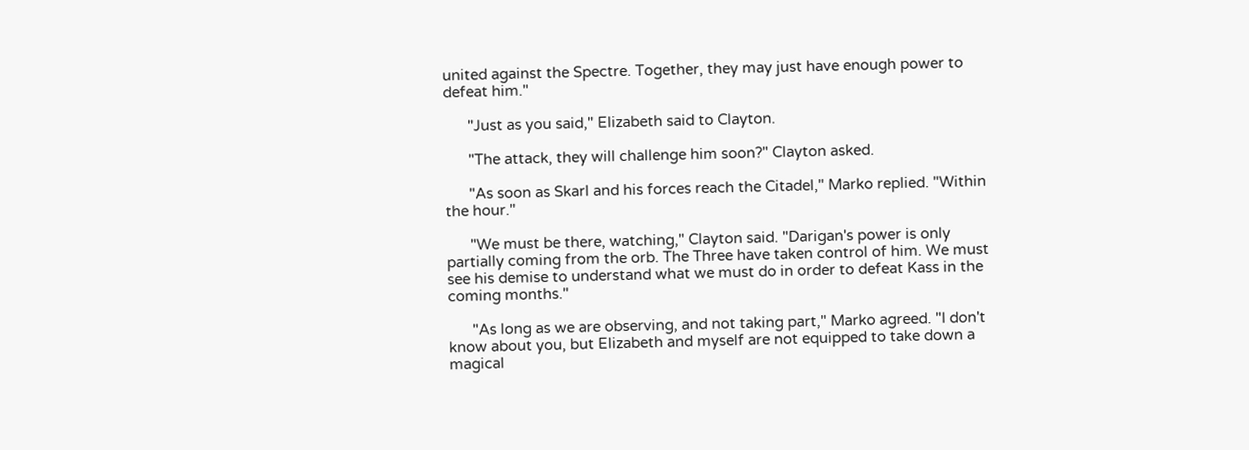united against the Spectre. Together, they may just have enough power to defeat him."

      "Just as you said," Elizabeth said to Clayton.

      "The attack, they will challenge him soon?" Clayton asked.

      "As soon as Skarl and his forces reach the Citadel," Marko replied. "Within the hour."

      "We must be there, watching," Clayton said. "Darigan's power is only partially coming from the orb. The Three have taken control of him. We must see his demise to understand what we must do in order to defeat Kass in the coming months."

      "As long as we are observing, and not taking part," Marko agreed. "I don't know about you, but Elizabeth and myself are not equipped to take down a magical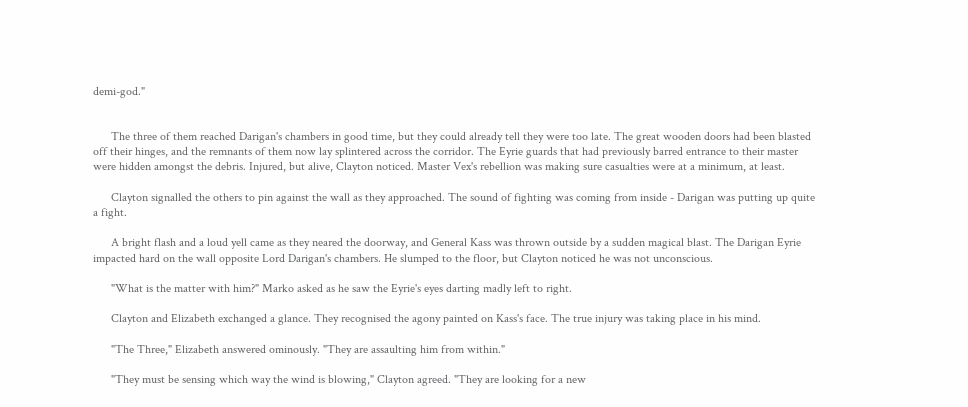demi-god."


      The three of them reached Darigan's chambers in good time, but they could already tell they were too late. The great wooden doors had been blasted off their hinges, and the remnants of them now lay splintered across the corridor. The Eyrie guards that had previously barred entrance to their master were hidden amongst the debris. Injured, but alive, Clayton noticed. Master Vex's rebellion was making sure casualties were at a minimum, at least.

      Clayton signalled the others to pin against the wall as they approached. The sound of fighting was coming from inside - Darigan was putting up quite a fight.

      A bright flash and a loud yell came as they neared the doorway, and General Kass was thrown outside by a sudden magical blast. The Darigan Eyrie impacted hard on the wall opposite Lord Darigan's chambers. He slumped to the floor, but Clayton noticed he was not unconscious.

      "What is the matter with him?" Marko asked as he saw the Eyrie's eyes darting madly left to right.

      Clayton and Elizabeth exchanged a glance. They recognised the agony painted on Kass's face. The true injury was taking place in his mind.

      "The Three," Elizabeth answered ominously. "They are assaulting him from within."

      "They must be sensing which way the wind is blowing," Clayton agreed. "They are looking for a new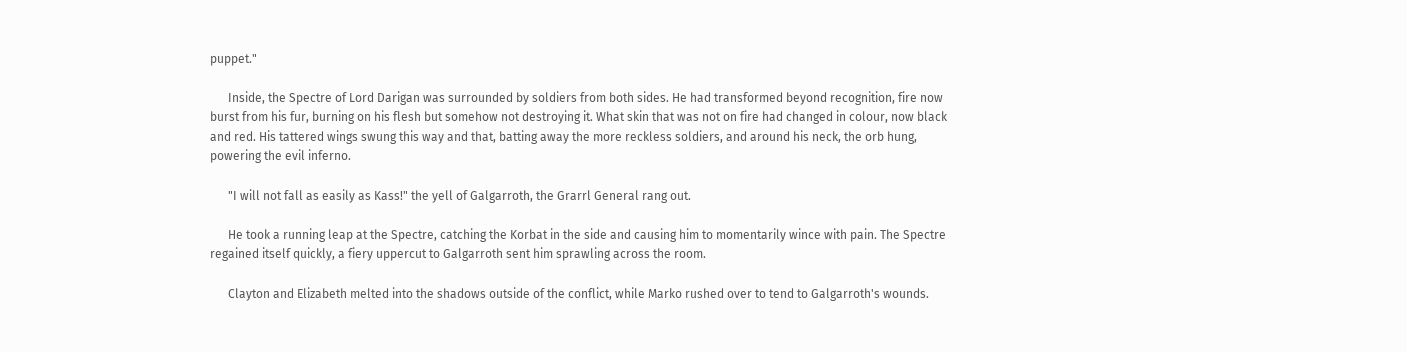puppet."

      Inside, the Spectre of Lord Darigan was surrounded by soldiers from both sides. He had transformed beyond recognition, fire now burst from his fur, burning on his flesh but somehow not destroying it. What skin that was not on fire had changed in colour, now black and red. His tattered wings swung this way and that, batting away the more reckless soldiers, and around his neck, the orb hung, powering the evil inferno.

      "I will not fall as easily as Kass!" the yell of Galgarroth, the Grarrl General rang out.

      He took a running leap at the Spectre, catching the Korbat in the side and causing him to momentarily wince with pain. The Spectre regained itself quickly, a fiery uppercut to Galgarroth sent him sprawling across the room.

      Clayton and Elizabeth melted into the shadows outside of the conflict, while Marko rushed over to tend to Galgarroth's wounds.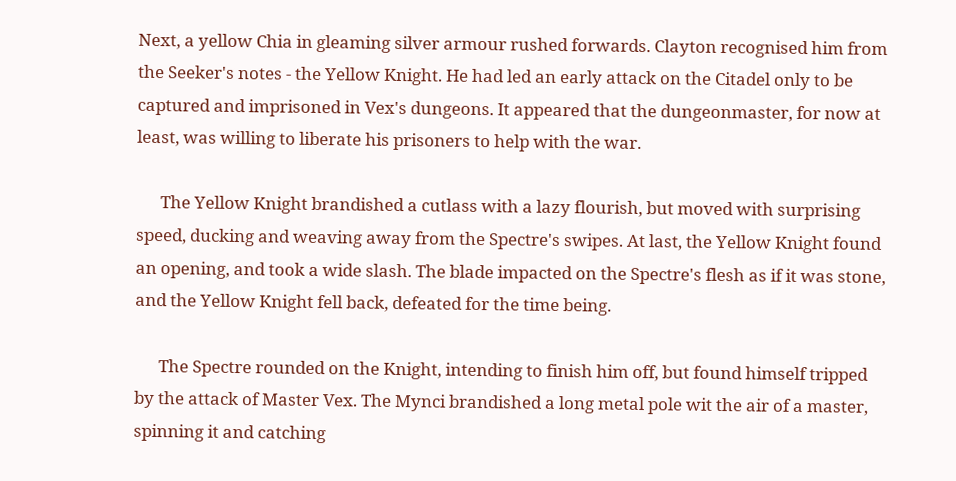Next, a yellow Chia in gleaming silver armour rushed forwards. Clayton recognised him from the Seeker's notes - the Yellow Knight. He had led an early attack on the Citadel only to be captured and imprisoned in Vex's dungeons. It appeared that the dungeonmaster, for now at least, was willing to liberate his prisoners to help with the war.

      The Yellow Knight brandished a cutlass with a lazy flourish, but moved with surprising speed, ducking and weaving away from the Spectre's swipes. At last, the Yellow Knight found an opening, and took a wide slash. The blade impacted on the Spectre's flesh as if it was stone, and the Yellow Knight fell back, defeated for the time being.

      The Spectre rounded on the Knight, intending to finish him off, but found himself tripped by the attack of Master Vex. The Mynci brandished a long metal pole wit the air of a master, spinning it and catching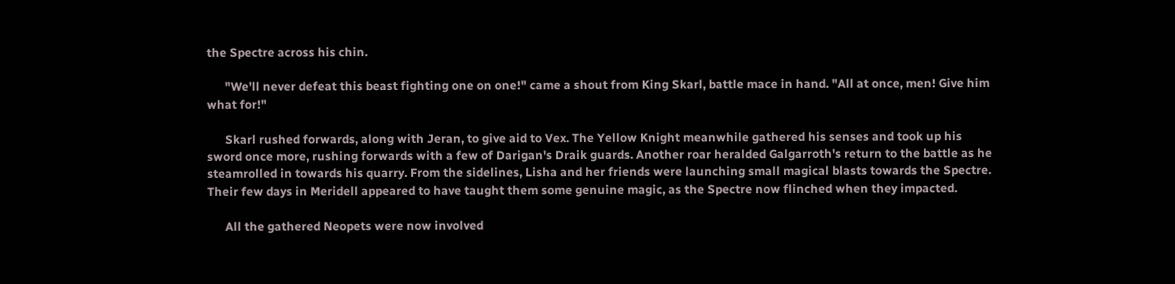the Spectre across his chin.

      "We'll never defeat this beast fighting one on one!" came a shout from King Skarl, battle mace in hand. "All at once, men! Give him what for!"

      Skarl rushed forwards, along with Jeran, to give aid to Vex. The Yellow Knight meanwhile gathered his senses and took up his sword once more, rushing forwards with a few of Darigan's Draik guards. Another roar heralded Galgarroth's return to the battle as he steamrolled in towards his quarry. From the sidelines, Lisha and her friends were launching small magical blasts towards the Spectre. Their few days in Meridell appeared to have taught them some genuine magic, as the Spectre now flinched when they impacted.

      All the gathered Neopets were now involved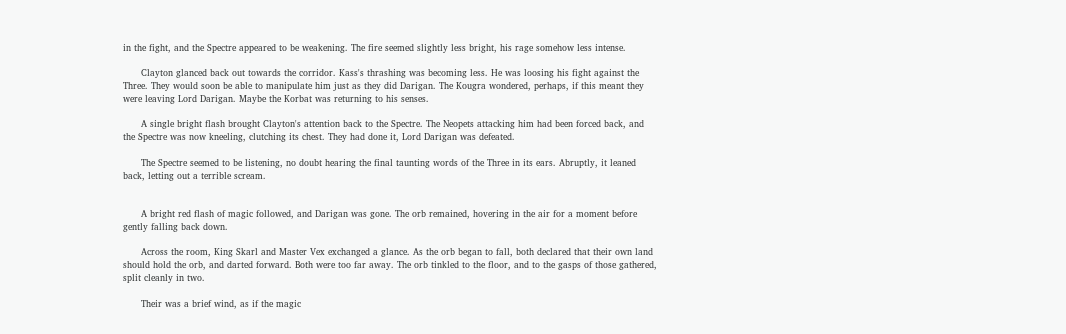in the fight, and the Spectre appeared to be weakening. The fire seemed slightly less bright, his rage somehow less intense.

      Clayton glanced back out towards the corridor. Kass's thrashing was becoming less. He was loosing his fight against the Three. They would soon be able to manipulate him just as they did Darigan. The Kougra wondered, perhaps, if this meant they were leaving Lord Darigan. Maybe the Korbat was returning to his senses.

      A single bright flash brought Clayton's attention back to the Spectre. The Neopets attacking him had been forced back, and the Spectre was now kneeling, clutching its chest. They had done it, Lord Darigan was defeated.

      The Spectre seemed to be listening, no doubt hearing the final taunting words of the Three in its ears. Abruptly, it leaned back, letting out a terrible scream.


      A bright red flash of magic followed, and Darigan was gone. The orb remained, hovering in the air for a moment before gently falling back down.

      Across the room, King Skarl and Master Vex exchanged a glance. As the orb began to fall, both declared that their own land should hold the orb, and darted forward. Both were too far away. The orb tinkled to the floor, and to the gasps of those gathered, split cleanly in two.

      Their was a brief wind, as if the magic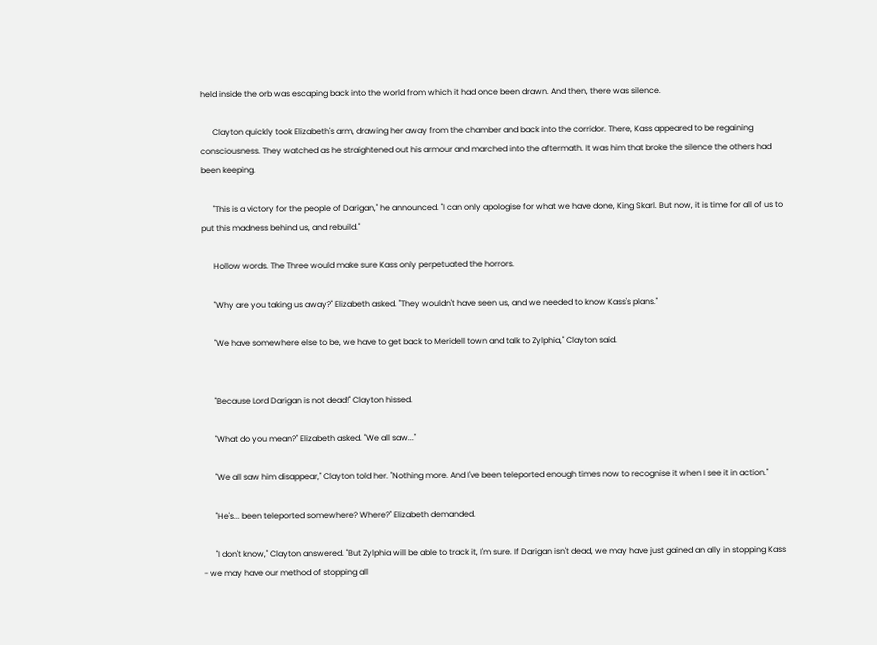held inside the orb was escaping back into the world from which it had once been drawn. And then, there was silence.

      Clayton quickly took Elizabeth's arm, drawing her away from the chamber and back into the corridor. There, Kass appeared to be regaining consciousness. They watched as he straightened out his armour and marched into the aftermath. It was him that broke the silence the others had been keeping.

      "This is a victory for the people of Darigan," he announced. "I can only apologise for what we have done, King Skarl. But now, it is time for all of us to put this madness behind us, and rebuild."

      Hollow words. The Three would make sure Kass only perpetuated the horrors.

      "Why are you taking us away?" Elizabeth asked. "They wouldn't have seen us, and we needed to know Kass's plans."

      "We have somewhere else to be, we have to get back to Meridell town and talk to Zylphia," Clayton said.


      "Because Lord Darigan is not dead!" Clayton hissed.

      "What do you mean?" Elizabeth asked. "We all saw..."

      "We all saw him disappear," Clayton told her. "Nothing more. And I've been teleported enough times now to recognise it when I see it in action."

      "He's... been teleported somewhere? Where?" Elizabeth demanded.

      "I don't know," Clayton answered. "But Zylphia will be able to track it, I'm sure. If Darigan isn't dead, we may have just gained an ally in stopping Kass - we may have our method of stopping all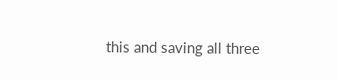this and saving all three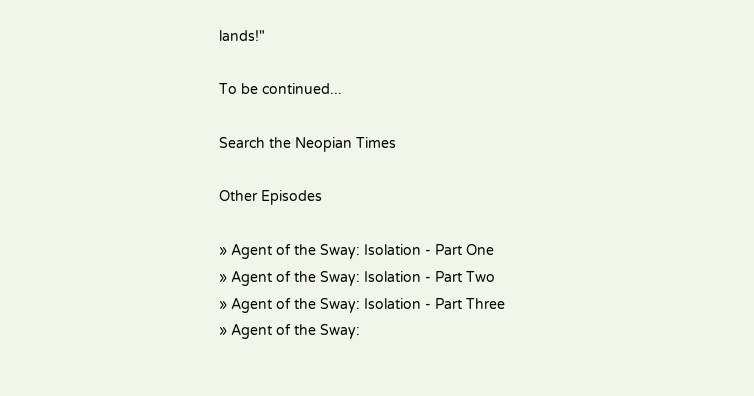lands!"

To be continued...

Search the Neopian Times

Other Episodes

» Agent of the Sway: Isolation - Part One
» Agent of the Sway: Isolation - Part Two
» Agent of the Sway: Isolation - Part Three
» Agent of the Sway: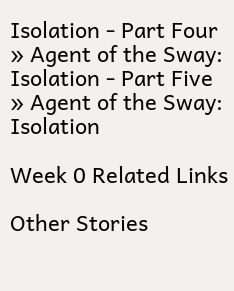Isolation - Part Four
» Agent of the Sway: Isolation - Part Five
» Agent of the Sway: Isolation

Week 0 Related Links

Other Stories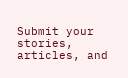Submit your stories, articles, and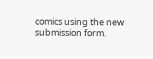comics using the new submission form.